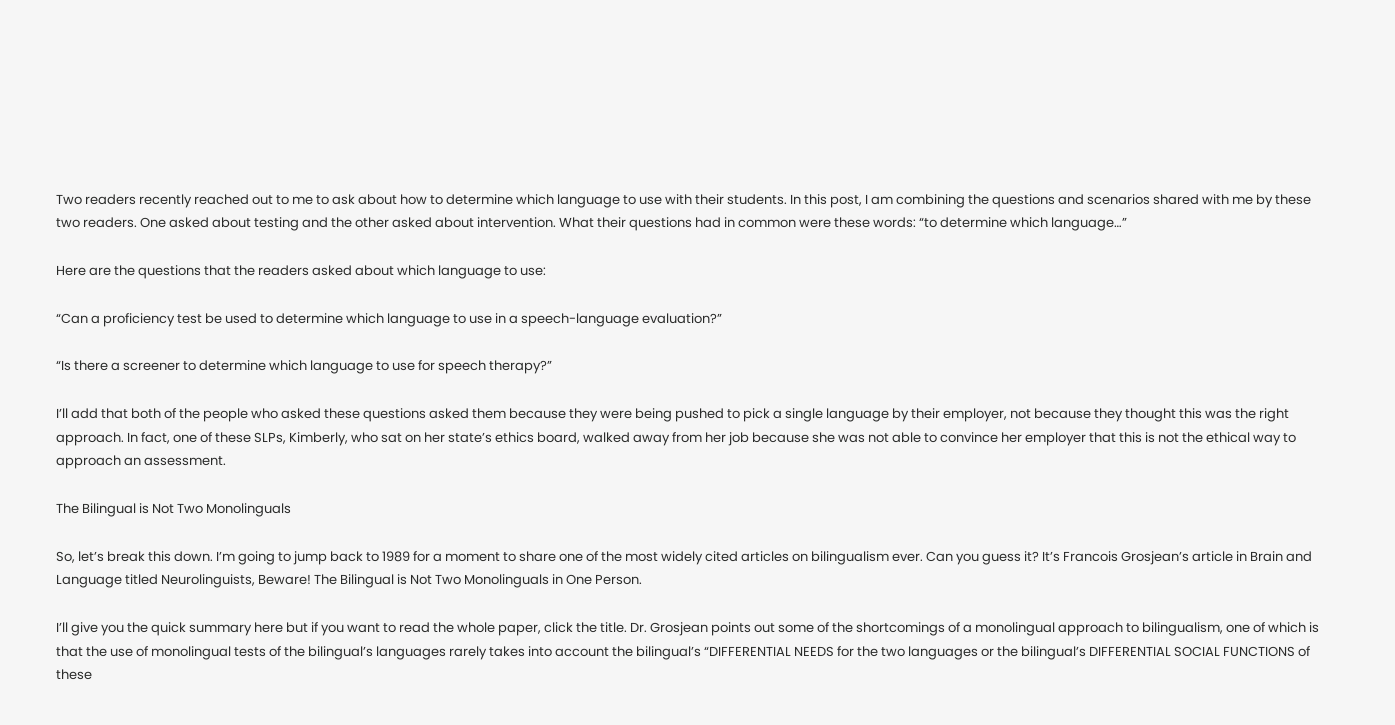Two readers recently reached out to me to ask about how to determine which language to use with their students. In this post, I am combining the questions and scenarios shared with me by these two readers. One asked about testing and the other asked about intervention. What their questions had in common were these words: “to determine which language…”

Here are the questions that the readers asked about which language to use:

“Can a proficiency test be used to determine which language to use in a speech-language evaluation?”

“Is there a screener to determine which language to use for speech therapy?”

I’ll add that both of the people who asked these questions asked them because they were being pushed to pick a single language by their employer, not because they thought this was the right approach. In fact, one of these SLPs, Kimberly, who sat on her state’s ethics board, walked away from her job because she was not able to convince her employer that this is not the ethical way to approach an assessment.

The Bilingual is Not Two Monolinguals

So, let’s break this down. I’m going to jump back to 1989 for a moment to share one of the most widely cited articles on bilingualism ever. Can you guess it? It’s Francois Grosjean’s article in Brain and Language titled Neurolinguists, Beware! The Bilingual is Not Two Monolinguals in One Person.

I’ll give you the quick summary here but if you want to read the whole paper, click the title. Dr. Grosjean points out some of the shortcomings of a monolingual approach to bilingualism, one of which is that the use of monolingual tests of the bilingual’s languages rarely takes into account the bilingual’s “DIFFERENTIAL NEEDS for the two languages or the bilingual’s DIFFERENTIAL SOCIAL FUNCTIONS of these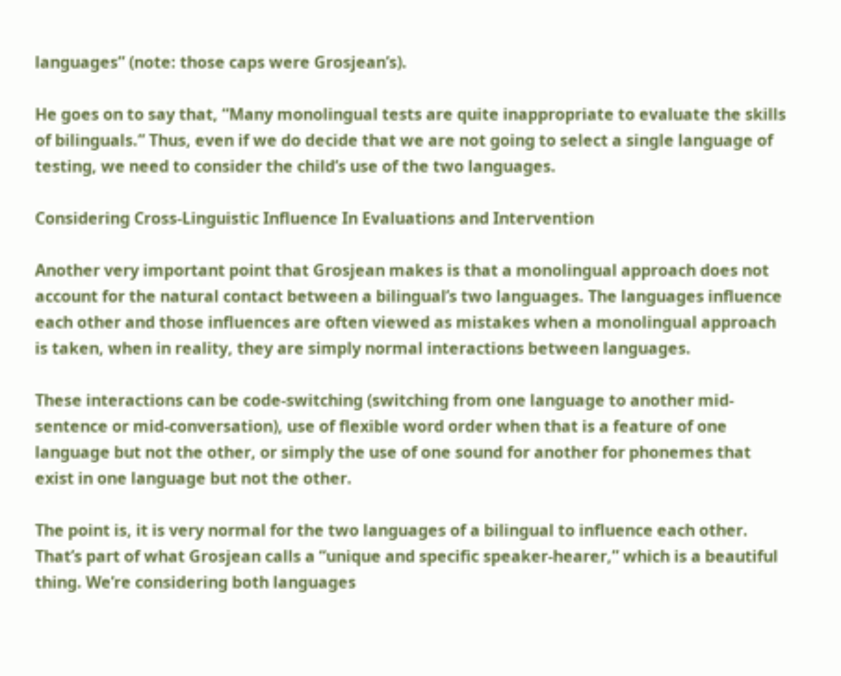languages” (note: those caps were Grosjean’s).

He goes on to say that, “Many monolingual tests are quite inappropriate to evaluate the skills of bilinguals.” Thus, even if we do decide that we are not going to select a single language of testing, we need to consider the child’s use of the two languages.

Considering Cross-Linguistic Influence In Evaluations and Intervention

Another very important point that Grosjean makes is that a monolingual approach does not account for the natural contact between a bilingual’s two languages. The languages influence each other and those influences are often viewed as mistakes when a monolingual approach is taken, when in reality, they are simply normal interactions between languages.

These interactions can be code-switching (switching from one language to another mid-sentence or mid-conversation), use of flexible word order when that is a feature of one language but not the other, or simply the use of one sound for another for phonemes that exist in one language but not the other.

The point is, it is very normal for the two languages of a bilingual to influence each other. That’s part of what Grosjean calls a “unique and specific speaker-hearer,” which is a beautiful thing. We’re considering both languages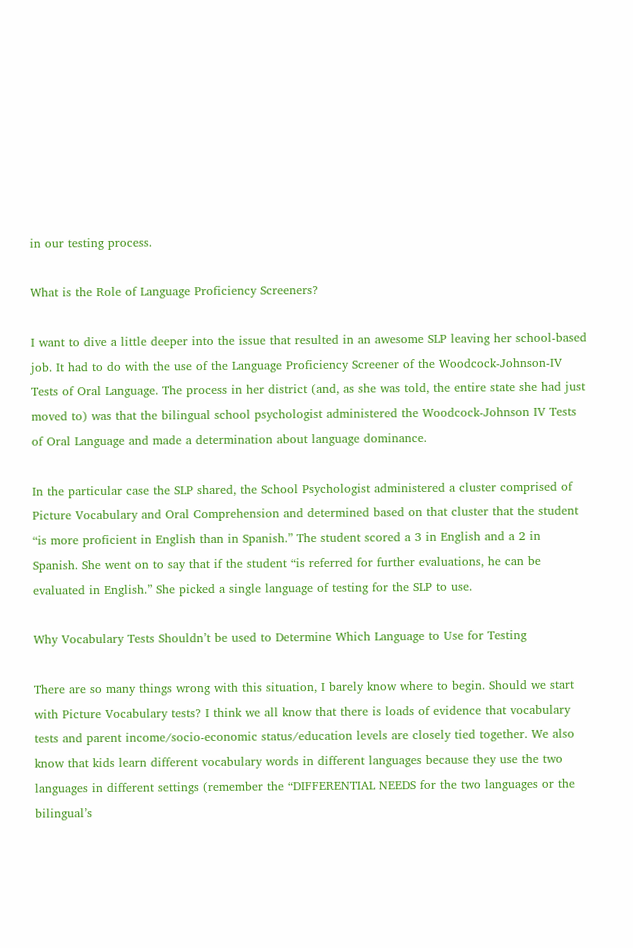in our testing process.

What is the Role of Language Proficiency Screeners?

I want to dive a little deeper into the issue that resulted in an awesome SLP leaving her school-based job. It had to do with the use of the Language Proficiency Screener of the Woodcock-Johnson-IV Tests of Oral Language. The process in her district (and, as she was told, the entire state she had just moved to) was that the bilingual school psychologist administered the Woodcock-Johnson IV Tests of Oral Language and made a determination about language dominance.

In the particular case the SLP shared, the School Psychologist administered a cluster comprised of Picture Vocabulary and Oral Comprehension and determined based on that cluster that the student “is more proficient in English than in Spanish.” The student scored a 3 in English and a 2 in Spanish. She went on to say that if the student “is referred for further evaluations, he can be evaluated in English.” She picked a single language of testing for the SLP to use.

Why Vocabulary Tests Shouldn’t be used to Determine Which Language to Use for Testing

There are so many things wrong with this situation, I barely know where to begin. Should we start with Picture Vocabulary tests? I think we all know that there is loads of evidence that vocabulary tests and parent income/socio-economic status/education levels are closely tied together. We also know that kids learn different vocabulary words in different languages because they use the two languages in different settings (remember the “DIFFERENTIAL NEEDS for the two languages or the bilingual’s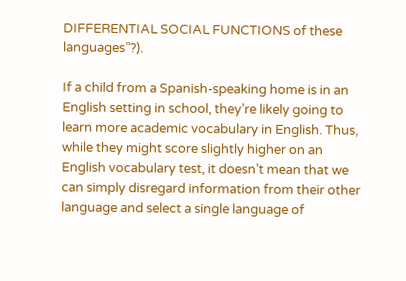DIFFERENTIAL SOCIAL FUNCTIONS of these languages”?).

If a child from a Spanish-speaking home is in an English setting in school, they’re likely going to learn more academic vocabulary in English. Thus, while they might score slightly higher on an English vocabulary test, it doesn’t mean that we can simply disregard information from their other language and select a single language of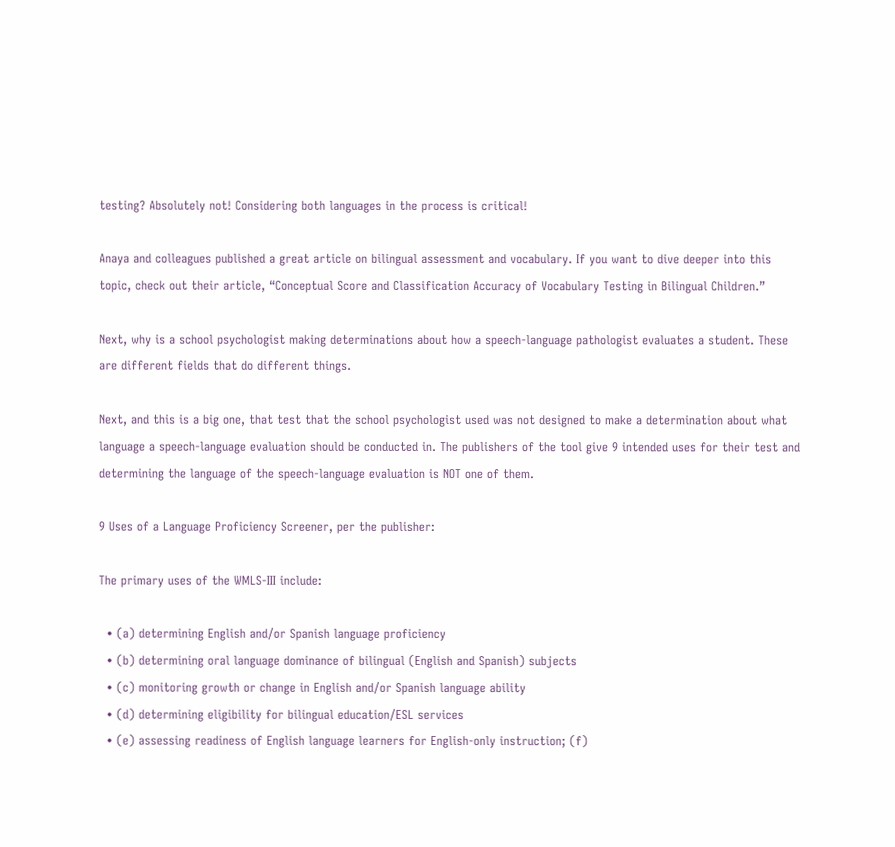testing? Absolutely not! Considering both languages in the process is critical!

Anaya and colleagues published a great article on bilingual assessment and vocabulary. If you want to dive deeper into this topic, check out their article, “Conceptual Score and Classification Accuracy of Vocabulary Testing in Bilingual Children.”

Next, why is a school psychologist making determinations about how a speech-language pathologist evaluates a student. These are different fields that do different things.

Next, and this is a big one, that test that the school psychologist used was not designed to make a determination about what language a speech-language evaluation should be conducted in. The publishers of the tool give 9 intended uses for their test and determining the language of the speech-language evaluation is NOT one of them.

9 Uses of a Language Proficiency Screener, per the publisher:

The primary uses of the WMLS-III include:

  • (a) determining English and/or Spanish language proficiency
  • (b) determining oral language dominance of bilingual (English and Spanish) subjects
  • (c) monitoring growth or change in English and/or Spanish language ability
  • (d) determining eligibility for bilingual education/ESL services
  • (e) assessing readiness of English language learners for English-only instruction; (f)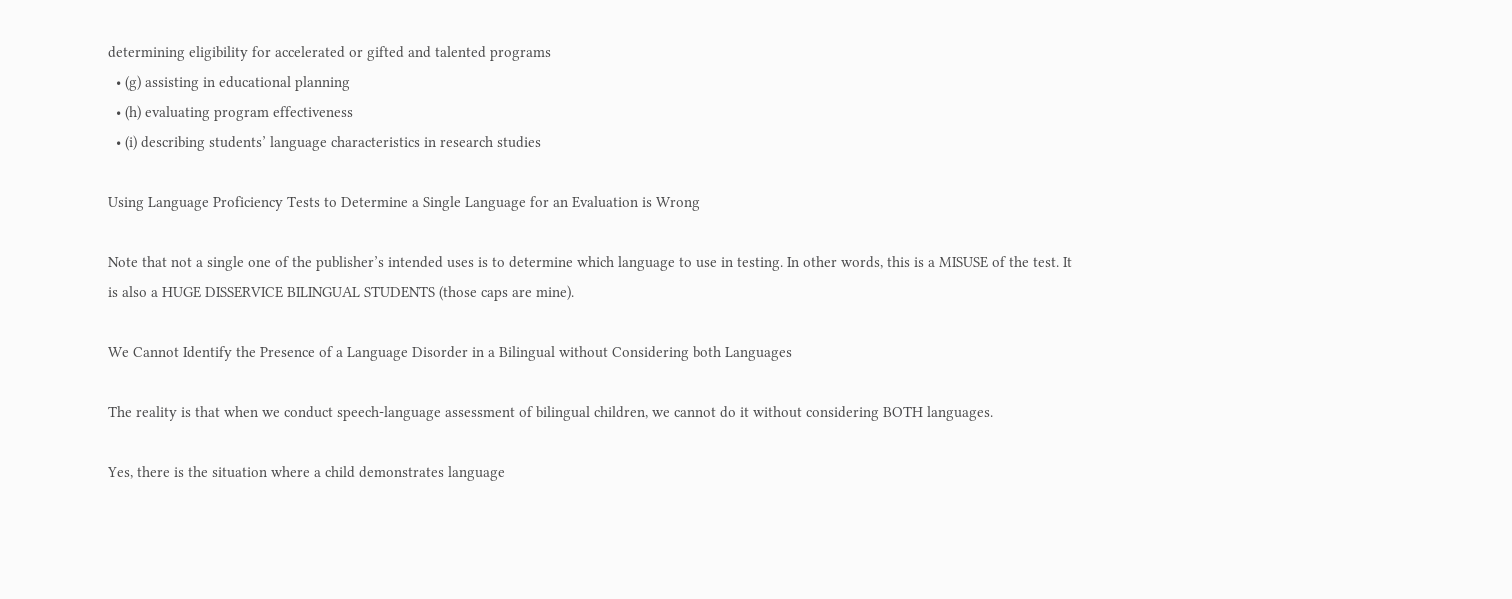determining eligibility for accelerated or gifted and talented programs
  • (g) assisting in educational planning
  • (h) evaluating program effectiveness
  • (i) describing students’ language characteristics in research studies

Using Language Proficiency Tests to Determine a Single Language for an Evaluation is Wrong

Note that not a single one of the publisher’s intended uses is to determine which language to use in testing. In other words, this is a MISUSE of the test. It is also a HUGE DISSERVICE BILINGUAL STUDENTS (those caps are mine).

We Cannot Identify the Presence of a Language Disorder in a Bilingual without Considering both Languages

The reality is that when we conduct speech-language assessment of bilingual children, we cannot do it without considering BOTH languages.

Yes, there is the situation where a child demonstrates language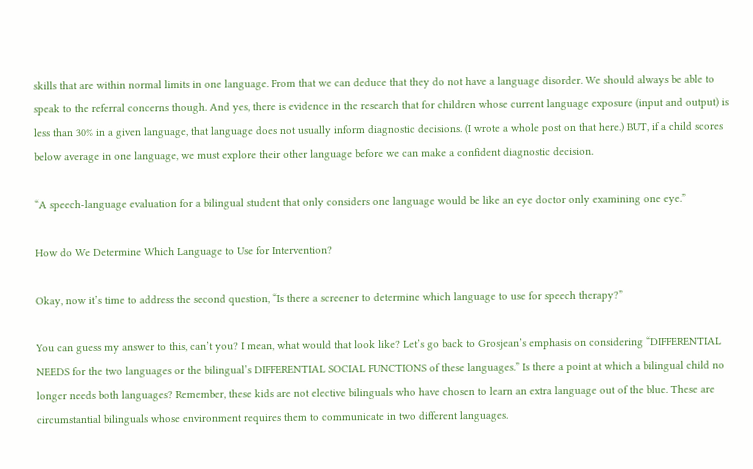skills that are within normal limits in one language. From that we can deduce that they do not have a language disorder. We should always be able to speak to the referral concerns though. And yes, there is evidence in the research that for children whose current language exposure (input and output) is less than 30% in a given language, that language does not usually inform diagnostic decisions. (I wrote a whole post on that here.) BUT, if a child scores below average in one language, we must explore their other language before we can make a confident diagnostic decision.

“A speech-language evaluation for a bilingual student that only considers one language would be like an eye doctor only examining one eye.”

How do We Determine Which Language to Use for Intervention?

Okay, now it’s time to address the second question, “Is there a screener to determine which language to use for speech therapy?”

You can guess my answer to this, can’t you? I mean, what would that look like? Let’s go back to Grosjean’s emphasis on considering “DIFFERENTIAL NEEDS for the two languages or the bilingual’s DIFFERENTIAL SOCIAL FUNCTIONS of these languages.” Is there a point at which a bilingual child no longer needs both languages? Remember, these kids are not elective bilinguals who have chosen to learn an extra language out of the blue. These are circumstantial bilinguals whose environment requires them to communicate in two different languages.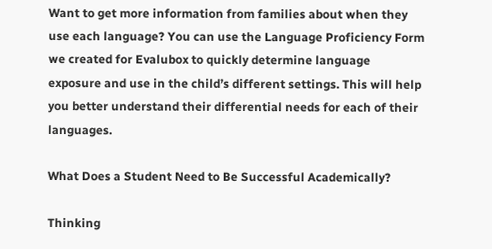Want to get more information from families about when they use each language? You can use the Language Proficiency Form we created for Evalubox to quickly determine language exposure and use in the child’s different settings. This will help you better understand their differential needs for each of their languages.

What Does a Student Need to Be Successful Academically?

Thinking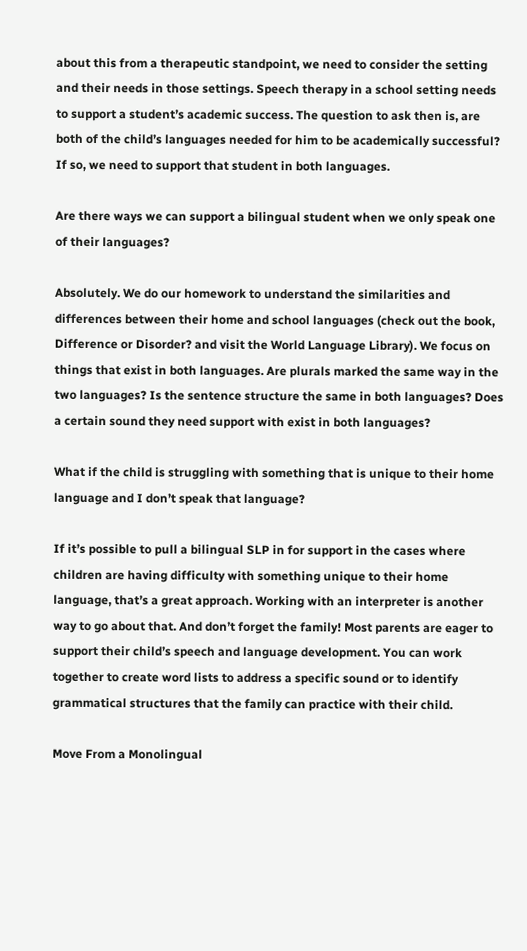about this from a therapeutic standpoint, we need to consider the setting and their needs in those settings. Speech therapy in a school setting needs to support a student’s academic success. The question to ask then is, are both of the child’s languages needed for him to be academically successful? If so, we need to support that student in both languages.

Are there ways we can support a bilingual student when we only speak one of their languages?

Absolutely. We do our homework to understand the similarities and differences between their home and school languages (check out the book, Difference or Disorder? and visit the World Language Library). We focus on things that exist in both languages. Are plurals marked the same way in the two languages? Is the sentence structure the same in both languages? Does a certain sound they need support with exist in both languages?

What if the child is struggling with something that is unique to their home language and I don’t speak that language?

If it’s possible to pull a bilingual SLP in for support in the cases where children are having difficulty with something unique to their home language, that’s a great approach. Working with an interpreter is another way to go about that. And don’t forget the family! Most parents are eager to support their child’s speech and language development. You can work together to create word lists to address a specific sound or to identify grammatical structures that the family can practice with their child.

Move From a Monolingual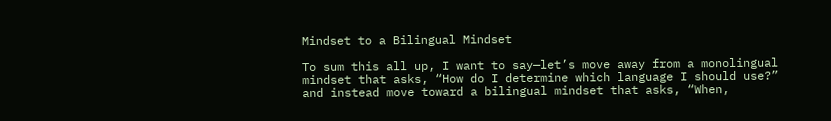Mindset to a Bilingual Mindset

To sum this all up, I want to say—let’s move away from a monolingual mindset that asks, “How do I determine which language I should use?” and instead move toward a bilingual mindset that asks, “When,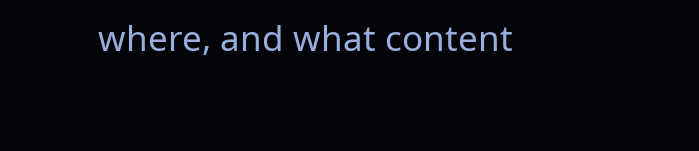where, and what content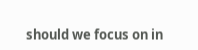should we focus on in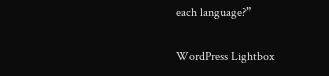each language?”

WordPress Lightbox